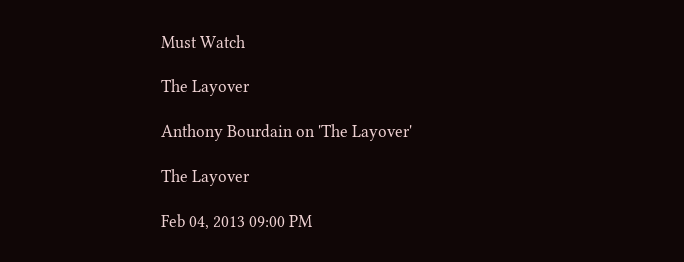Must Watch

The Layover

Anthony Bourdain on 'The Layover'

The Layover

Feb 04, 2013 09:00 PM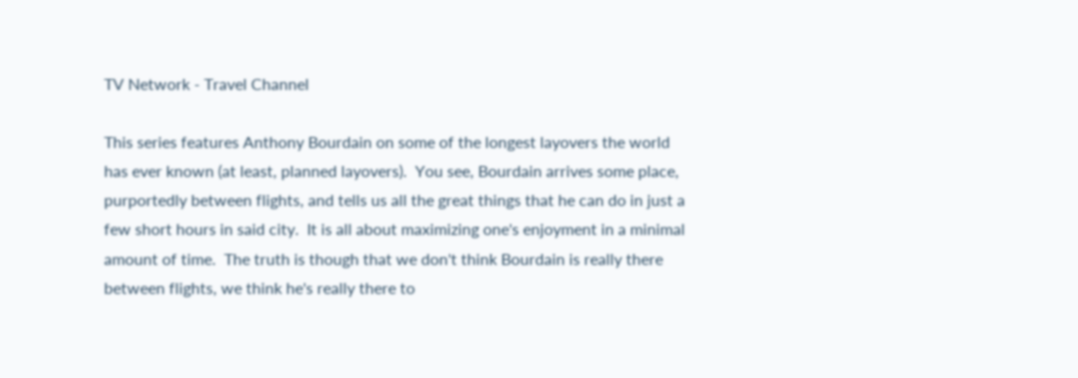TV Network - Travel Channel

This series features Anthony Bourdain on some of the longest layovers the world has ever known (at least, planned layovers).  You see, Bourdain arrives some place, purportedly between flights, and tells us all the great things that he can do in just a few short hours in said city.  It is all about maximizing one's enjoyment in a minimal amount of time.  The truth is though that we don't think Bourdain is really there between flights, we think he's really there to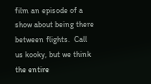film an episode of a show about being there between flights.  Call us kooky, but we think the entire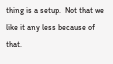thing is a setup.  Not that we like it any less because of that.